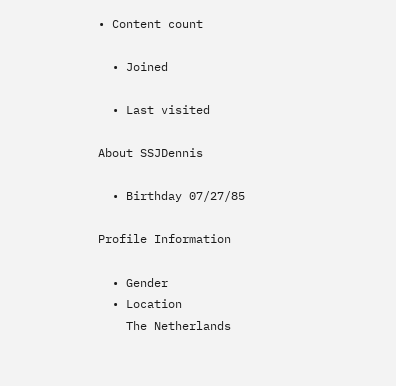• Content count

  • Joined

  • Last visited

About SSJDennis

  • Birthday 07/27/85

Profile Information

  • Gender
  • Location
    The Netherlands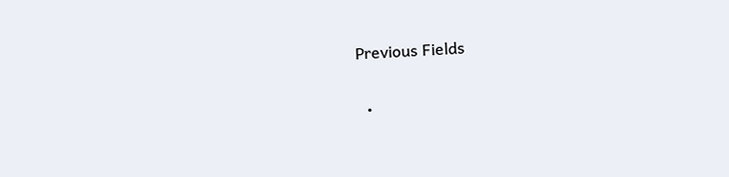Previous Fields

  •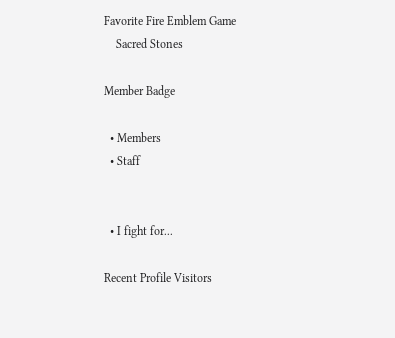Favorite Fire Emblem Game
    Sacred Stones

Member Badge

  • Members
  • Staff


  • I fight for...

Recent Profile Visitors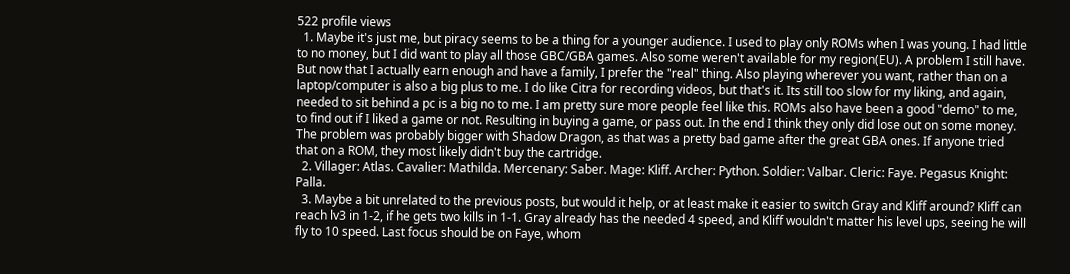522 profile views
  1. Maybe it's just me, but piracy seems to be a thing for a younger audience. I used to play only ROMs when I was young. I had little to no money, but I did want to play all those GBC/GBA games. Also some weren't available for my region(EU). A problem I still have. But now that I actually earn enough and have a family, I prefer the "real" thing. Also playing wherever you want, rather than on a laptop/computer is also a big plus to me. I do like Citra for recording videos, but that's it. Its still too slow for my liking, and again, needed to sit behind a pc is a big no to me. I am pretty sure more people feel like this. ROMs also have been a good "demo" to me, to find out if I liked a game or not. Resulting in buying a game, or pass out. In the end I think they only did lose out on some money. The problem was probably bigger with Shadow Dragon, as that was a pretty bad game after the great GBA ones. If anyone tried that on a ROM, they most likely didn't buy the cartridge.
  2. Villager: Atlas. Cavalier: Mathilda. Mercenary: Saber. Mage: Kliff. Archer: Python. Soldier: Valbar. Cleric: Faye. Pegasus Knight: Palla.
  3. Maybe a bit unrelated to the previous posts, but would it help, or at least make it easier to switch Gray and Kliff around? Kliff can reach lv3 in 1-2, if he gets two kills in 1-1. Gray already has the needed 4 speed, and Kliff wouldn't matter his level ups, seeing he will fly to 10 speed. Last focus should be on Faye, whom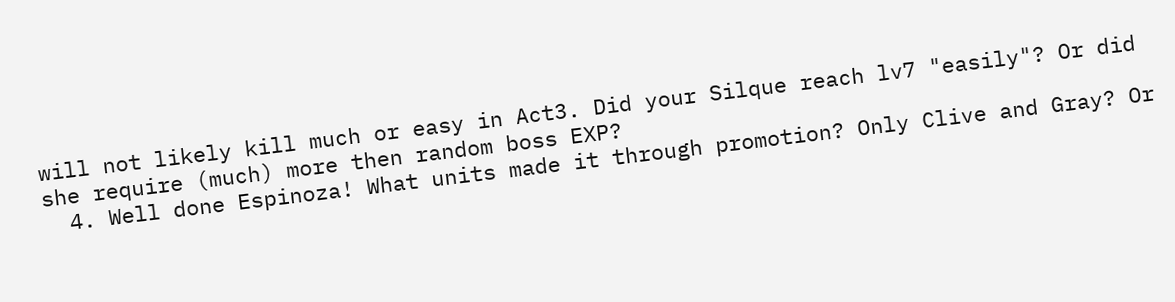will not likely kill much or easy in Act3. Did your Silque reach lv7 "easily"? Or did she require (much) more then random boss EXP?
  4. Well done Espinoza! What units made it through promotion? Only Clive and Gray? Or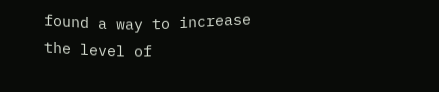found a way to increase the level of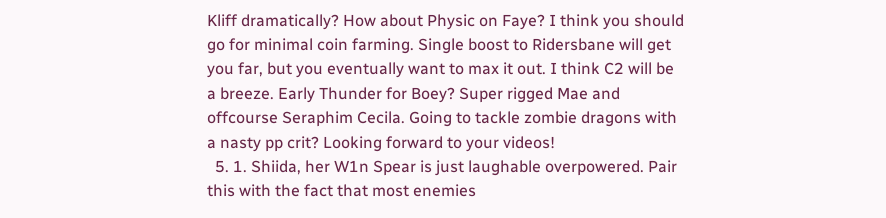Kliff dramatically? How about Physic on Faye? I think you should go for minimal coin farming. Single boost to Ridersbane will get you far, but you eventually want to max it out. I think C2 will be a breeze. Early Thunder for Boey? Super rigged Mae and offcourse Seraphim Cecila. Going to tackle zombie dragons with a nasty pp crit? Looking forward to your videos!
  5. 1. Shiida, her W1n Spear is just laughable overpowered. Pair this with the fact that most enemies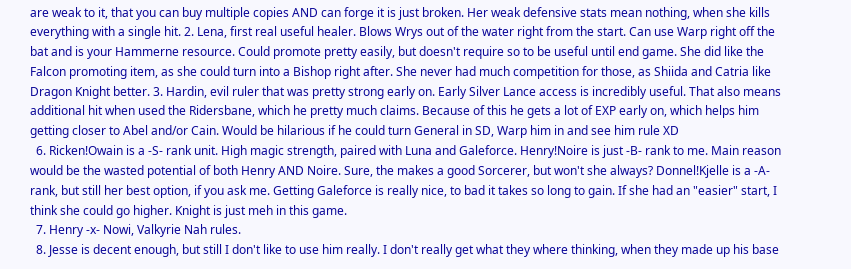are weak to it, that you can buy multiple copies AND can forge it is just broken. Her weak defensive stats mean nothing, when she kills everything with a single hit. 2. Lena, first real useful healer. Blows Wrys out of the water right from the start. Can use Warp right off the bat and is your Hammerne resource. Could promote pretty easily, but doesn't require so to be useful until end game. She did like the Falcon promoting item, as she could turn into a Bishop right after. She never had much competition for those, as Shiida and Catria like Dragon Knight better. 3. Hardin, evil ruler that was pretty strong early on. Early Silver Lance access is incredibly useful. That also means additional hit when used the Ridersbane, which he pretty much claims. Because of this he gets a lot of EXP early on, which helps him getting closer to Abel and/or Cain. Would be hilarious if he could turn General in SD, Warp him in and see him rule XD
  6. Ricken!Owain is a -S- rank unit. High magic strength, paired with Luna and Galeforce. Henry!Noire is just -B- rank to me. Main reason would be the wasted potential of both Henry AND Noire. Sure, the makes a good Sorcerer, but won't she always? Donnel!Kjelle is a -A- rank, but still her best option, if you ask me. Getting Galeforce is really nice, to bad it takes so long to gain. If she had an "easier" start, I think she could go higher. Knight is just meh in this game.
  7. Henry -x- Nowi, Valkyrie Nah rules.
  8. Jesse is decent enough, but still I don't like to use him really. I don't really get what they where thinking, when they made up his base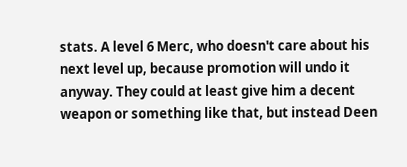stats. A level 6 Merc, who doesn't care about his next level up, because promotion will undo it anyway. They could at least give him a decent weapon or something like that, but instead Deen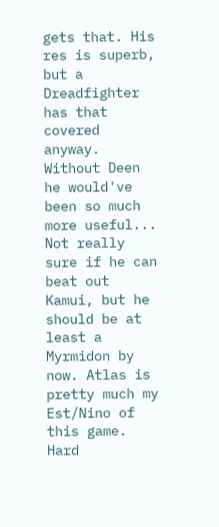gets that. His res is superb, but a Dreadfighter has that covered anyway. Without Deen he would've been so much more useful... Not really sure if he can beat out Kamui, but he should be at least a Myrmidon by now. Atlas is pretty much my Est/Nino of this game. Hard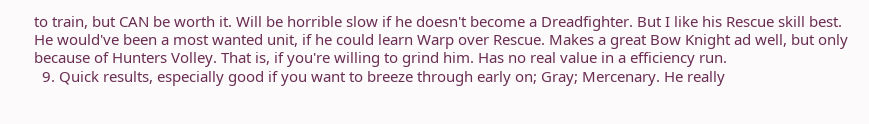to train, but CAN be worth it. Will be horrible slow if he doesn't become a Dreadfighter. But I like his Rescue skill best. He would've been a most wanted unit, if he could learn Warp over Rescue. Makes a great Bow Knight ad well, but only because of Hunters Volley. That is, if you're willing to grind him. Has no real value in a efficiency run.
  9. Quick results, especially good if you want to breeze through early on; Gray; Mercenary. He really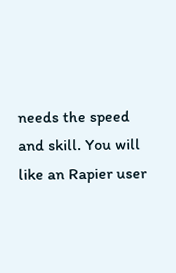needs the speed and skill. You will like an Rapier user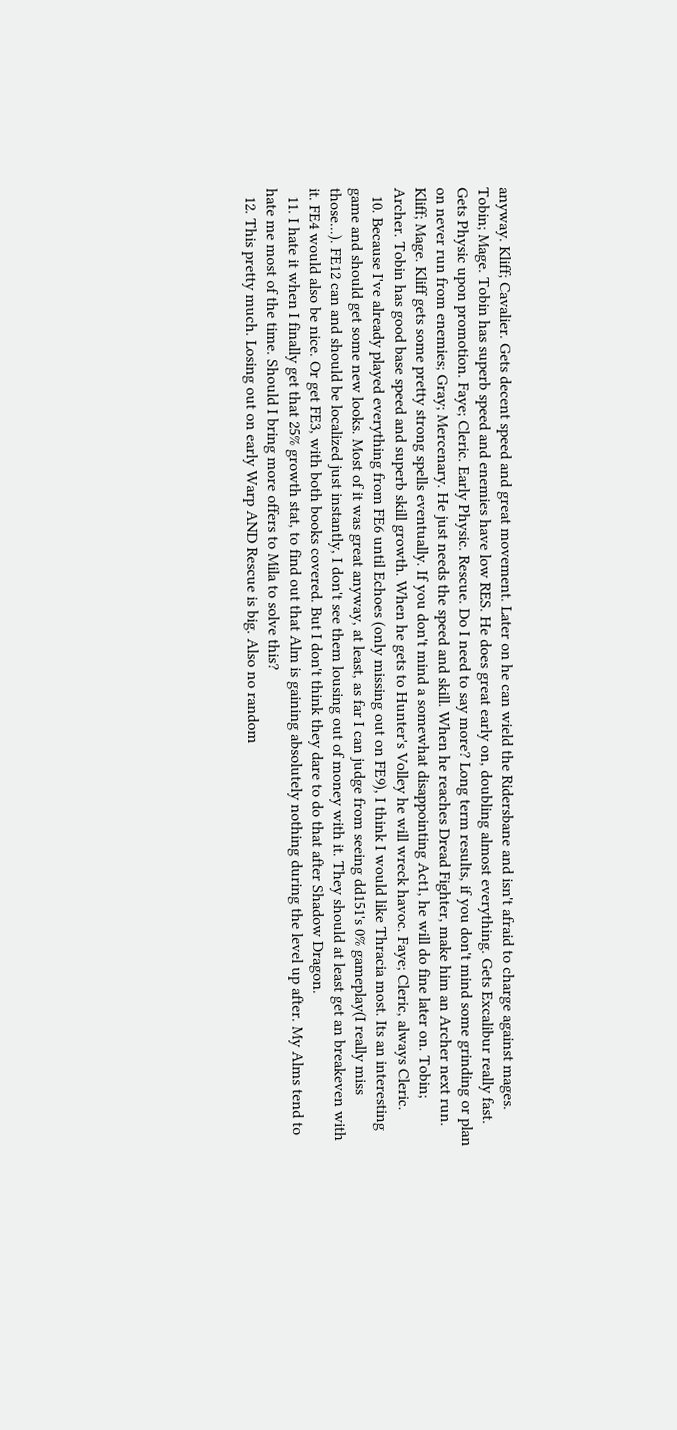anyway. Kliff; Cavalier. Gets decent speed and great movement. Later on he can wield the Ridersbane and isn't afraid to charge against mages. Tobin; Mage. Tobin has superb speed and enemies have low RES. He does great early on, doubling almost everything. Gets Excalibur really fast. Gets Physic upon promotion. Faye; Cleric. Early Physic. Rescue. Do I need to say more? Long term results, if you don't mind some grinding or plan on never run from enemies; Gray; Mercenary. He just needs the speed and skill. When he reaches Dread Fighter, make him an Archer next run. Kliff; Mage. Kliff gets some pretty strong spells eventually. If you don't mind a somewhat disappointing Act1, he will do fine later on. Tobin; Archer. Tobin has good base speed and superb skill growth. When he gets to Hunter's Volley he will wreck havoc. Faye; Cleric, always Cleric.
  10. Because I've already played everything from FE6 until Echoes (only missing out on FE9), I think I would like Thracia most. Its an interesting game and should get some new looks. Most of it was great anyway, at least, as far I can judge from seeing dd151's 0% gameplay(I really miss those...). FE12 can and should be localized just instantly, I don't see them lousing out of money with it. They should at least get an breakeven with it. FE4 would also be nice. Or get FE3, with both books covered. But I don't think they dare to do that after Shadow Dragon.
  11. I hate it when I finally get that 25% growth stat, to find out that Alm is gaining absolutely nothing during the level up after. My Alms tend to hate me most of the time. Should I bring more offers to Mila to solve this?
  12. This pretty much. Losing out on early Warp AND Rescue is big. Also no random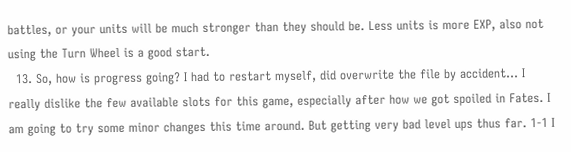battles, or your units will be much stronger than they should be. Less units is more EXP, also not using the Turn Wheel is a good start.
  13. So, how is progress going? I had to restart myself, did overwrite the file by accident... I really dislike the few available slots for this game, especially after how we got spoiled in Fates. I am going to try some minor changes this time around. But getting very bad level ups thus far. 1-1 I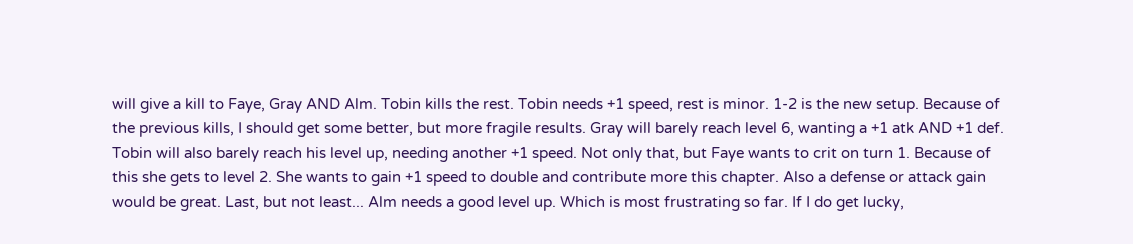will give a kill to Faye, Gray AND Alm. Tobin kills the rest. Tobin needs +1 speed, rest is minor. 1-2 is the new setup. Because of the previous kills, I should get some better, but more fragile results. Gray will barely reach level 6, wanting a +1 atk AND +1 def. Tobin will also barely reach his level up, needing another +1 speed. Not only that, but Faye wants to crit on turn 1. Because of this she gets to level 2. She wants to gain +1 speed to double and contribute more this chapter. Also a defense or attack gain would be great. Last, but not least... Alm needs a good level up. Which is most frustrating so far. If I do get lucky,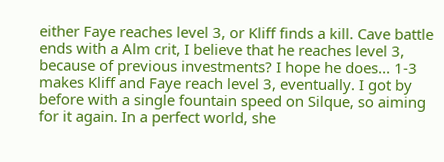either Faye reaches level 3, or Kliff finds a kill. Cave battle ends with a Alm crit, I believe that he reaches level 3, because of previous investments? I hope he does... 1-3 makes Kliff and Faye reach level 3, eventually. I got by before with a single fountain speed on Silque, so aiming for it again. In a perfect world, she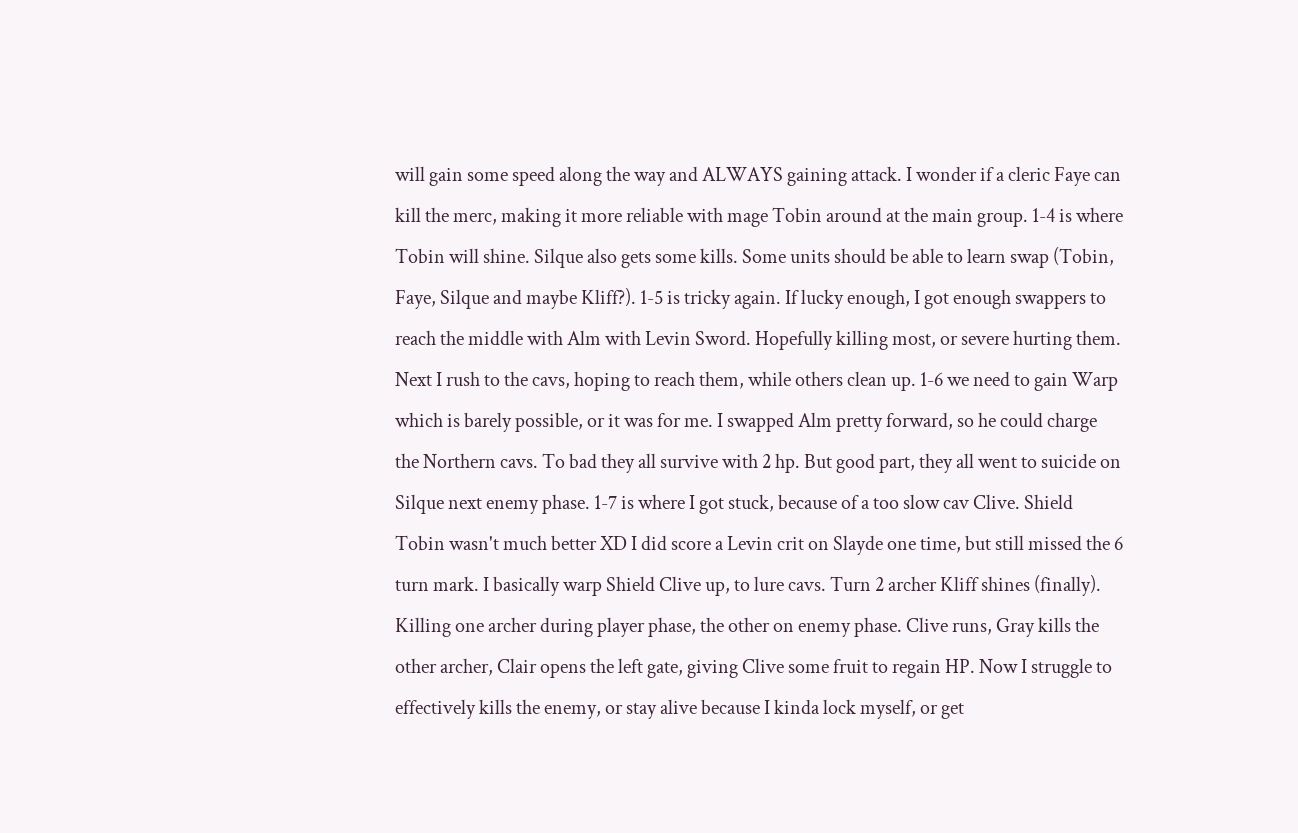will gain some speed along the way and ALWAYS gaining attack. I wonder if a cleric Faye can kill the merc, making it more reliable with mage Tobin around at the main group. 1-4 is where Tobin will shine. Silque also gets some kills. Some units should be able to learn swap (Tobin, Faye, Silque and maybe Kliff?). 1-5 is tricky again. If lucky enough, I got enough swappers to reach the middle with Alm with Levin Sword. Hopefully killing most, or severe hurting them. Next I rush to the cavs, hoping to reach them, while others clean up. 1-6 we need to gain Warp which is barely possible, or it was for me. I swapped Alm pretty forward, so he could charge the Northern cavs. To bad they all survive with 2 hp. But good part, they all went to suicide on Silque next enemy phase. 1-7 is where I got stuck, because of a too slow cav Clive. Shield Tobin wasn't much better XD I did score a Levin crit on Slayde one time, but still missed the 6 turn mark. I basically warp Shield Clive up, to lure cavs. Turn 2 archer Kliff shines (finally). Killing one archer during player phase, the other on enemy phase. Clive runs, Gray kills the other archer, Clair opens the left gate, giving Clive some fruit to regain HP. Now I struggle to effectively kills the enemy, or stay alive because I kinda lock myself, or get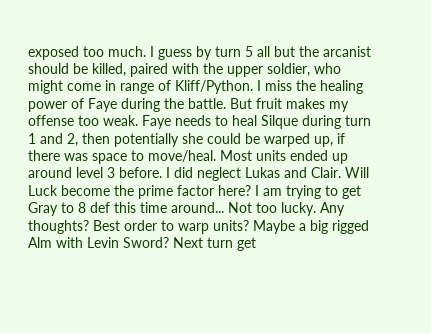exposed too much. I guess by turn 5 all but the arcanist should be killed, paired with the upper soldier, who might come in range of Kliff/Python. I miss the healing power of Faye during the battle. But fruit makes my offense too weak. Faye needs to heal Silque during turn 1 and 2, then potentially she could be warped up, if there was space to move/heal. Most units ended up around level 3 before. I did neglect Lukas and Clair. Will Luck become the prime factor here? I am trying to get Gray to 8 def this time around... Not too lucky. Any thoughts? Best order to warp units? Maybe a big rigged Alm with Levin Sword? Next turn get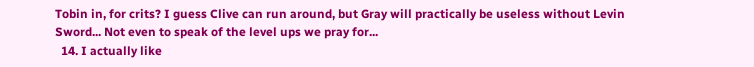Tobin in, for crits? I guess Clive can run around, but Gray will practically be useless without Levin Sword... Not even to speak of the level ups we pray for...
  14. I actually like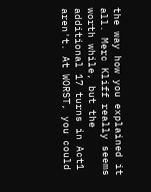the way how you explained it all. Merc Kliff really seems worth while, but the additional 17 turns in Act1 aren't. At WORST, you could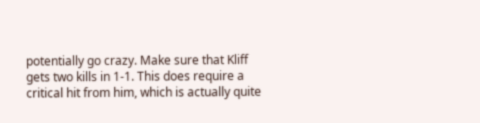potentially go crazy. Make sure that Kliff gets two kills in 1-1. This does require a critical hit from him, which is actually quite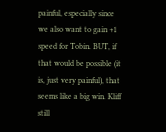painful, especially since we also want to gain +1 speed for Tobin. BUT, if that would be possible (it is, just very painful), that seems like a big win. Kliff still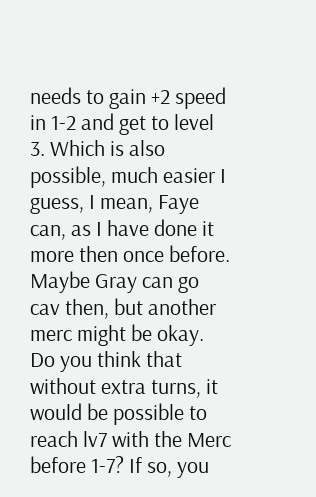needs to gain +2 speed in 1-2 and get to level 3. Which is also possible, much easier I guess, I mean, Faye can, as I have done it more then once before. Maybe Gray can go cav then, but another merc might be okay. Do you think that without extra turns, it would be possible to reach lv7 with the Merc before 1-7? If so, you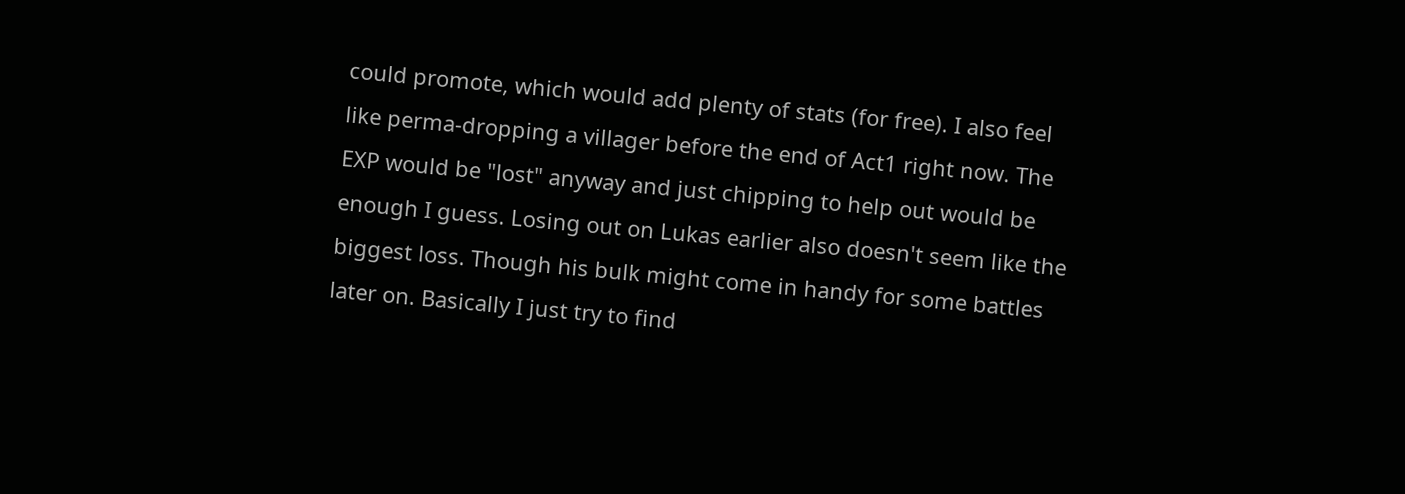could promote, which would add plenty of stats (for free). I also feel like perma-dropping a villager before the end of Act1 right now. The EXP would be "lost" anyway and just chipping to help out would be enough I guess. Losing out on Lukas earlier also doesn't seem like the biggest loss. Though his bulk might come in handy for some battles later on. Basically I just try to find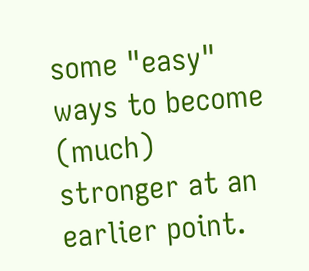some "easy" ways to become (much) stronger at an earlier point.